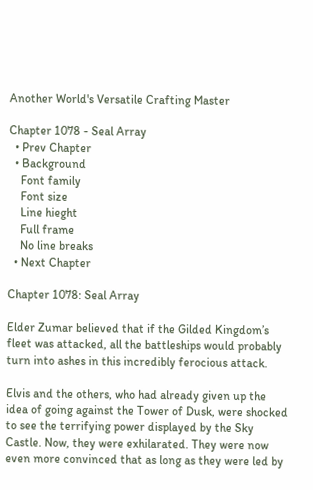Another World's Versatile Crafting Master

Chapter 1078 - Seal Array
  • Prev Chapter
  • Background
    Font family
    Font size
    Line hieght
    Full frame
    No line breaks
  • Next Chapter

Chapter 1078: Seal Array

Elder Zumar believed that if the Gilded Kingdom’s fleet was attacked, all the battleships would probably turn into ashes in this incredibly ferocious attack.

Elvis and the others, who had already given up the idea of going against the Tower of Dusk, were shocked to see the terrifying power displayed by the Sky Castle. Now, they were exhilarated. They were now even more convinced that as long as they were led by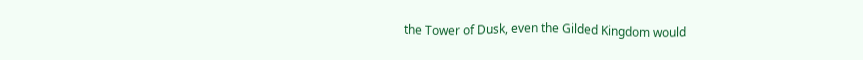the Tower of Dusk, even the Gilded Kingdom would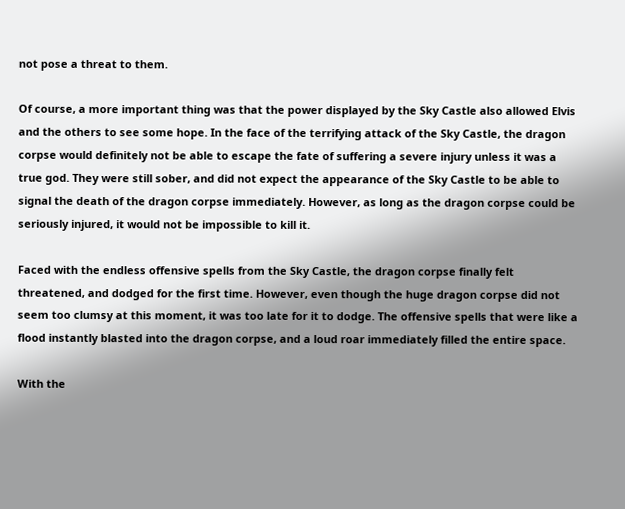not pose a threat to them.

Of course, a more important thing was that the power displayed by the Sky Castle also allowed Elvis and the others to see some hope. In the face of the terrifying attack of the Sky Castle, the dragon corpse would definitely not be able to escape the fate of suffering a severe injury unless it was a true god. They were still sober, and did not expect the appearance of the Sky Castle to be able to signal the death of the dragon corpse immediately. However, as long as the dragon corpse could be seriously injured, it would not be impossible to kill it.

Faced with the endless offensive spells from the Sky Castle, the dragon corpse finally felt threatened, and dodged for the first time. However, even though the huge dragon corpse did not seem too clumsy at this moment, it was too late for it to dodge. The offensive spells that were like a flood instantly blasted into the dragon corpse, and a loud roar immediately filled the entire space.

With the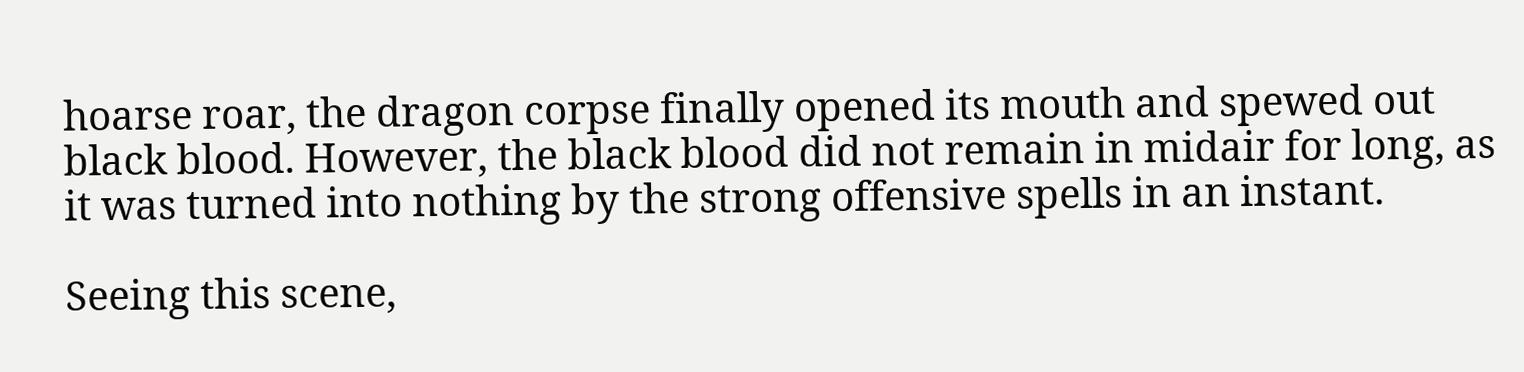hoarse roar, the dragon corpse finally opened its mouth and spewed out black blood. However, the black blood did not remain in midair for long, as it was turned into nothing by the strong offensive spells in an instant.

Seeing this scene,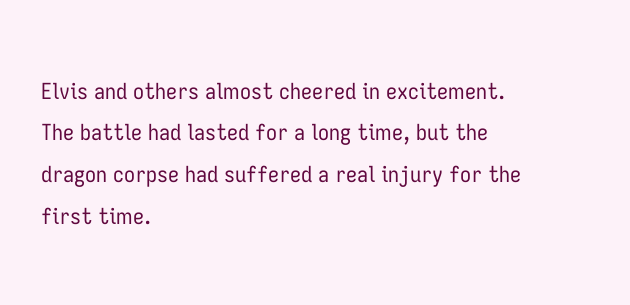Elvis and others almost cheered in excitement. The battle had lasted for a long time, but the dragon corpse had suffered a real injury for the first time.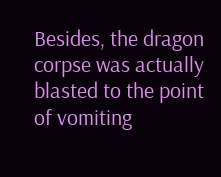Besides, the dragon corpse was actually blasted to the point of vomiting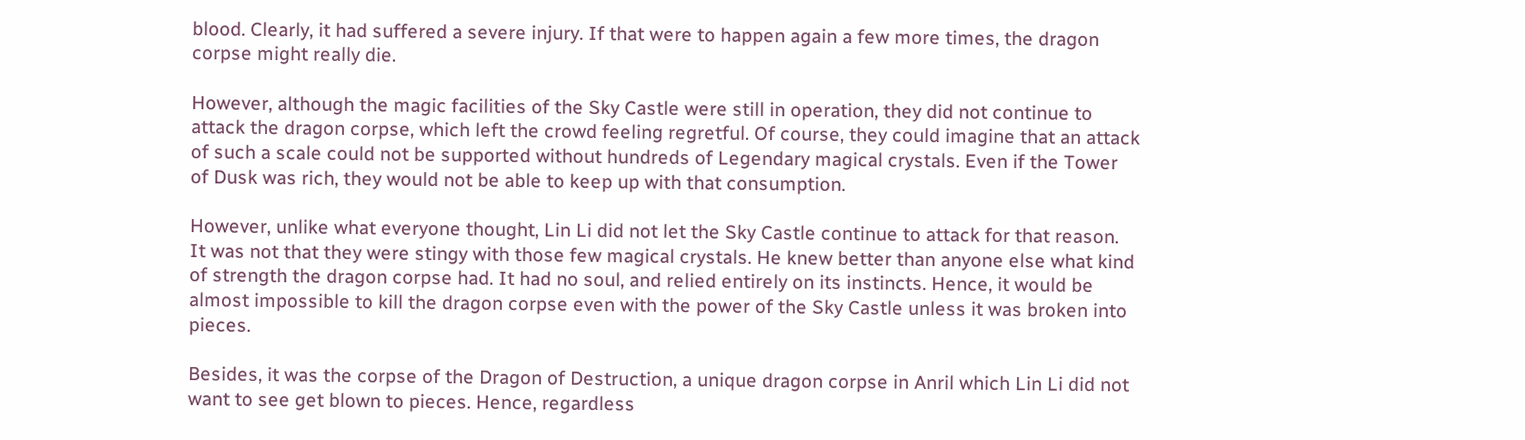blood. Clearly, it had suffered a severe injury. If that were to happen again a few more times, the dragon corpse might really die.

However, although the magic facilities of the Sky Castle were still in operation, they did not continue to attack the dragon corpse, which left the crowd feeling regretful. Of course, they could imagine that an attack of such a scale could not be supported without hundreds of Legendary magical crystals. Even if the Tower of Dusk was rich, they would not be able to keep up with that consumption.

However, unlike what everyone thought, Lin Li did not let the Sky Castle continue to attack for that reason. It was not that they were stingy with those few magical crystals. He knew better than anyone else what kind of strength the dragon corpse had. It had no soul, and relied entirely on its instincts. Hence, it would be almost impossible to kill the dragon corpse even with the power of the Sky Castle unless it was broken into pieces.

Besides, it was the corpse of the Dragon of Destruction, a unique dragon corpse in Anril which Lin Li did not want to see get blown to pieces. Hence, regardless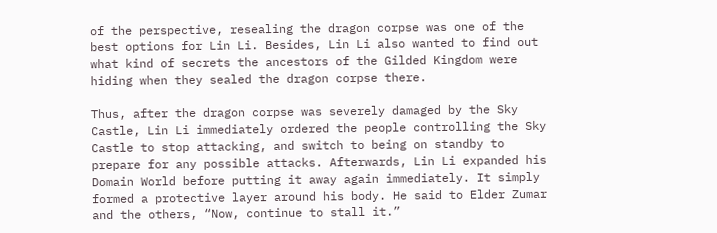of the perspective, resealing the dragon corpse was one of the best options for Lin Li. Besides, Lin Li also wanted to find out what kind of secrets the ancestors of the Gilded Kingdom were hiding when they sealed the dragon corpse there.

Thus, after the dragon corpse was severely damaged by the Sky Castle, Lin Li immediately ordered the people controlling the Sky Castle to stop attacking, and switch to being on standby to prepare for any possible attacks. Afterwards, Lin Li expanded his Domain World before putting it away again immediately. It simply formed a protective layer around his body. He said to Elder Zumar and the others, “Now, continue to stall it.”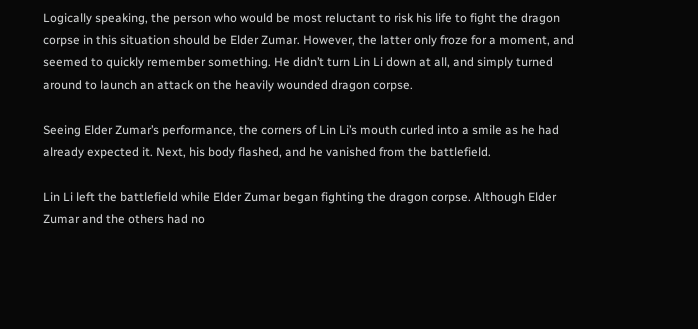Logically speaking, the person who would be most reluctant to risk his life to fight the dragon corpse in this situation should be Elder Zumar. However, the latter only froze for a moment, and seemed to quickly remember something. He didn’t turn Lin Li down at all, and simply turned around to launch an attack on the heavily wounded dragon corpse.

Seeing Elder Zumar’s performance, the corners of Lin Li’s mouth curled into a smile as he had already expected it. Next, his body flashed, and he vanished from the battlefield.

Lin Li left the battlefield while Elder Zumar began fighting the dragon corpse. Although Elder Zumar and the others had no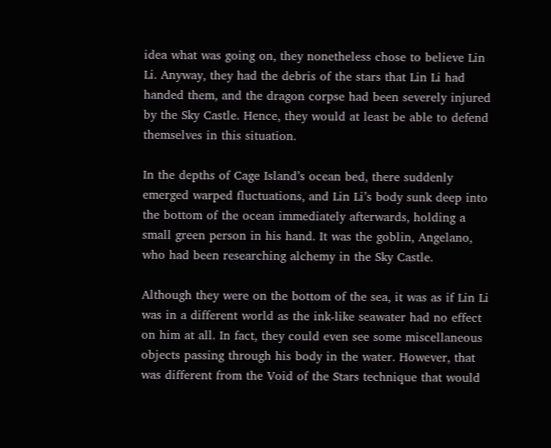idea what was going on, they nonetheless chose to believe Lin Li. Anyway, they had the debris of the stars that Lin Li had handed them, and the dragon corpse had been severely injured by the Sky Castle. Hence, they would at least be able to defend themselves in this situation.

In the depths of Cage Island’s ocean bed, there suddenly emerged warped fluctuations, and Lin Li’s body sunk deep into the bottom of the ocean immediately afterwards, holding a small green person in his hand. It was the goblin, Angelano, who had been researching alchemy in the Sky Castle.

Although they were on the bottom of the sea, it was as if Lin Li was in a different world as the ink-like seawater had no effect on him at all. In fact, they could even see some miscellaneous objects passing through his body in the water. However, that was different from the Void of the Stars technique that would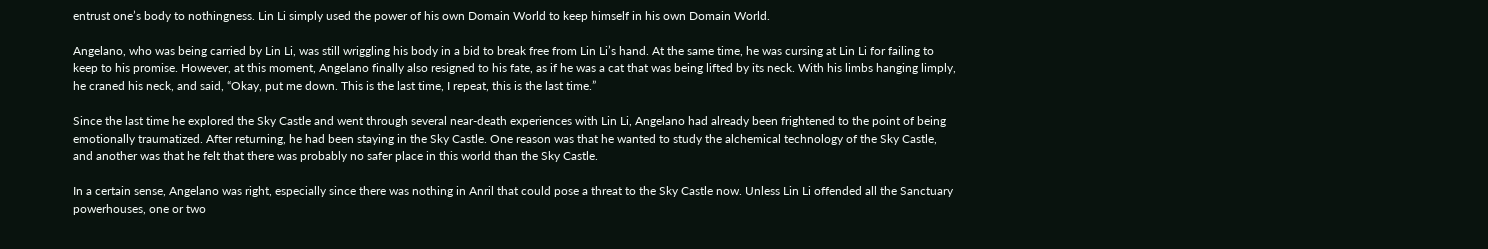entrust one’s body to nothingness. Lin Li simply used the power of his own Domain World to keep himself in his own Domain World.

Angelano, who was being carried by Lin Li, was still wriggling his body in a bid to break free from Lin Li’s hand. At the same time, he was cursing at Lin Li for failing to keep to his promise. However, at this moment, Angelano finally also resigned to his fate, as if he was a cat that was being lifted by its neck. With his limbs hanging limply, he craned his neck, and said, “Okay, put me down. This is the last time, I repeat, this is the last time.”

Since the last time he explored the Sky Castle and went through several near-death experiences with Lin Li, Angelano had already been frightened to the point of being emotionally traumatized. After returning, he had been staying in the Sky Castle. One reason was that he wanted to study the alchemical technology of the Sky Castle, and another was that he felt that there was probably no safer place in this world than the Sky Castle.

In a certain sense, Angelano was right, especially since there was nothing in Anril that could pose a threat to the Sky Castle now. Unless Lin Li offended all the Sanctuary powerhouses, one or two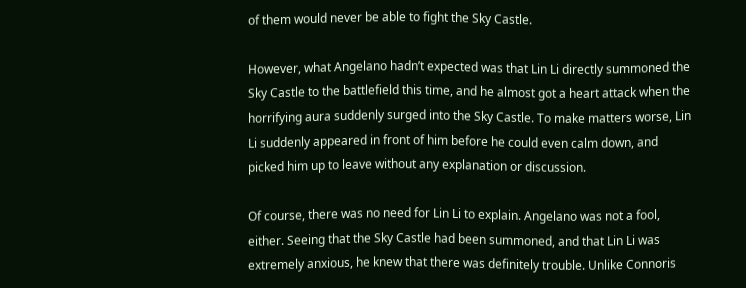of them would never be able to fight the Sky Castle.

However, what Angelano hadn’t expected was that Lin Li directly summoned the Sky Castle to the battlefield this time, and he almost got a heart attack when the horrifying aura suddenly surged into the Sky Castle. To make matters worse, Lin Li suddenly appeared in front of him before he could even calm down, and picked him up to leave without any explanation or discussion.

Of course, there was no need for Lin Li to explain. Angelano was not a fool, either. Seeing that the Sky Castle had been summoned, and that Lin Li was extremely anxious, he knew that there was definitely trouble. Unlike Connoris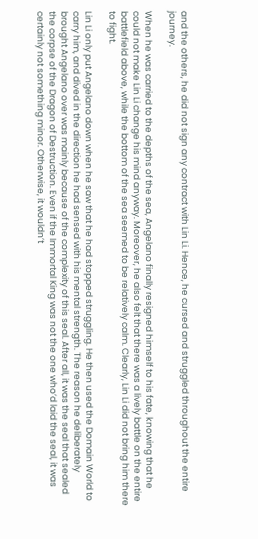and the others, he did not sign any contract with Lin Li. Hence, he cursed and struggled throughout the entire journey.

When he was carried to the depths of the sea, Angelano finally resigned himself to his fate, knowing that he could not make Lin Li change his mind anyway. Moreover, he also felt that there was a lively battle on the entire battlefield above, while the bottom of the sea seemed to be relatively calm. Clearly, Lin Li did not bring him there to fight.

Lin Li only put Angelano down when he saw that he had stopped struggling. He then used the Domain World to carry him, and dived in the direction he had sensed with his mental strength. The reason he deliberately brought Angelano over was mainly because of the complexity of this seal. After all, it was the seal that sealed the corpse of the Dragon of Destruction. Even if the Immortal King was not the one who’d laid the seal, it was certainly not something minor. Otherwise, it wouldn’t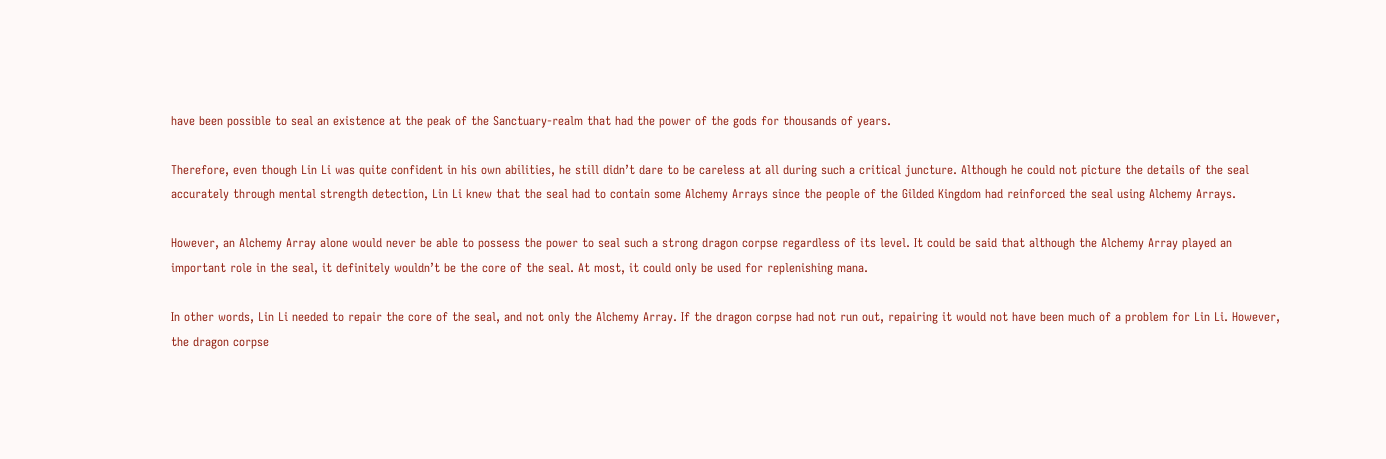have been possible to seal an existence at the peak of the Sanctuary-realm that had the power of the gods for thousands of years.

Therefore, even though Lin Li was quite confident in his own abilities, he still didn’t dare to be careless at all during such a critical juncture. Although he could not picture the details of the seal accurately through mental strength detection, Lin Li knew that the seal had to contain some Alchemy Arrays since the people of the Gilded Kingdom had reinforced the seal using Alchemy Arrays.

However, an Alchemy Array alone would never be able to possess the power to seal such a strong dragon corpse regardless of its level. It could be said that although the Alchemy Array played an important role in the seal, it definitely wouldn’t be the core of the seal. At most, it could only be used for replenishing mana.

In other words, Lin Li needed to repair the core of the seal, and not only the Alchemy Array. If the dragon corpse had not run out, repairing it would not have been much of a problem for Lin Li. However, the dragon corpse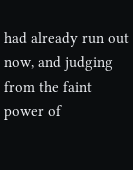had already run out now, and judging from the faint power of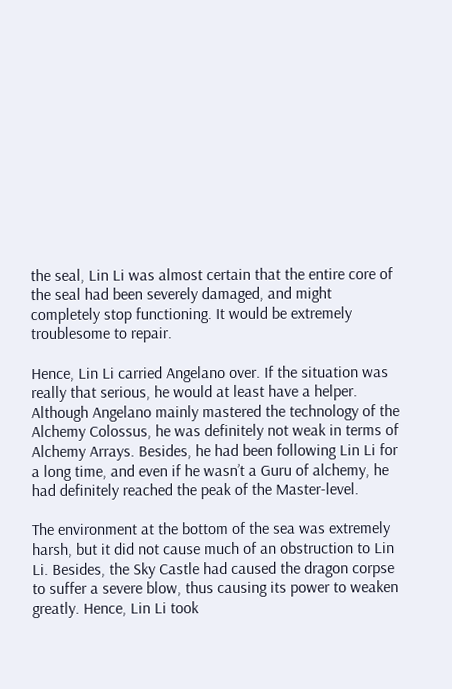the seal, Lin Li was almost certain that the entire core of the seal had been severely damaged, and might completely stop functioning. It would be extremely troublesome to repair.

Hence, Lin Li carried Angelano over. If the situation was really that serious, he would at least have a helper. Although Angelano mainly mastered the technology of the Alchemy Colossus, he was definitely not weak in terms of Alchemy Arrays. Besides, he had been following Lin Li for a long time, and even if he wasn’t a Guru of alchemy, he had definitely reached the peak of the Master-level.

The environment at the bottom of the sea was extremely harsh, but it did not cause much of an obstruction to Lin Li. Besides, the Sky Castle had caused the dragon corpse to suffer a severe blow, thus causing its power to weaken greatly. Hence, Lin Li took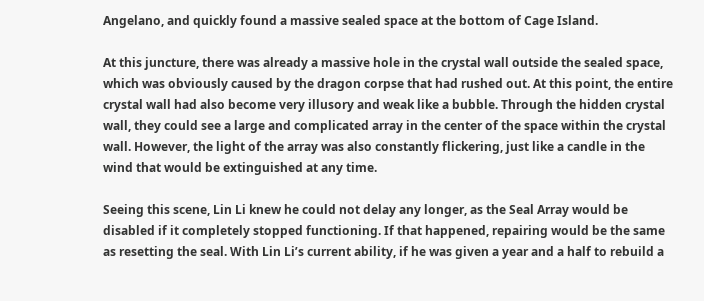Angelano, and quickly found a massive sealed space at the bottom of Cage Island.

At this juncture, there was already a massive hole in the crystal wall outside the sealed space, which was obviously caused by the dragon corpse that had rushed out. At this point, the entire crystal wall had also become very illusory and weak like a bubble. Through the hidden crystal wall, they could see a large and complicated array in the center of the space within the crystal wall. However, the light of the array was also constantly flickering, just like a candle in the wind that would be extinguished at any time.

Seeing this scene, Lin Li knew he could not delay any longer, as the Seal Array would be disabled if it completely stopped functioning. If that happened, repairing would be the same as resetting the seal. With Lin Li’s current ability, if he was given a year and a half to rebuild a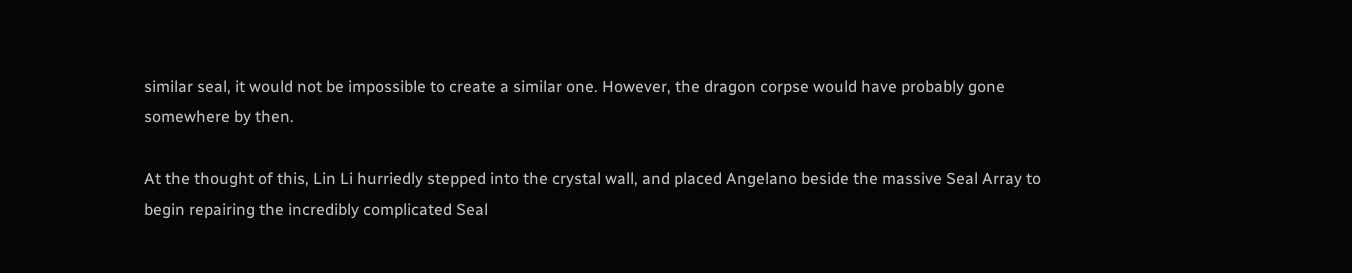similar seal, it would not be impossible to create a similar one. However, the dragon corpse would have probably gone somewhere by then.

At the thought of this, Lin Li hurriedly stepped into the crystal wall, and placed Angelano beside the massive Seal Array to begin repairing the incredibly complicated Seal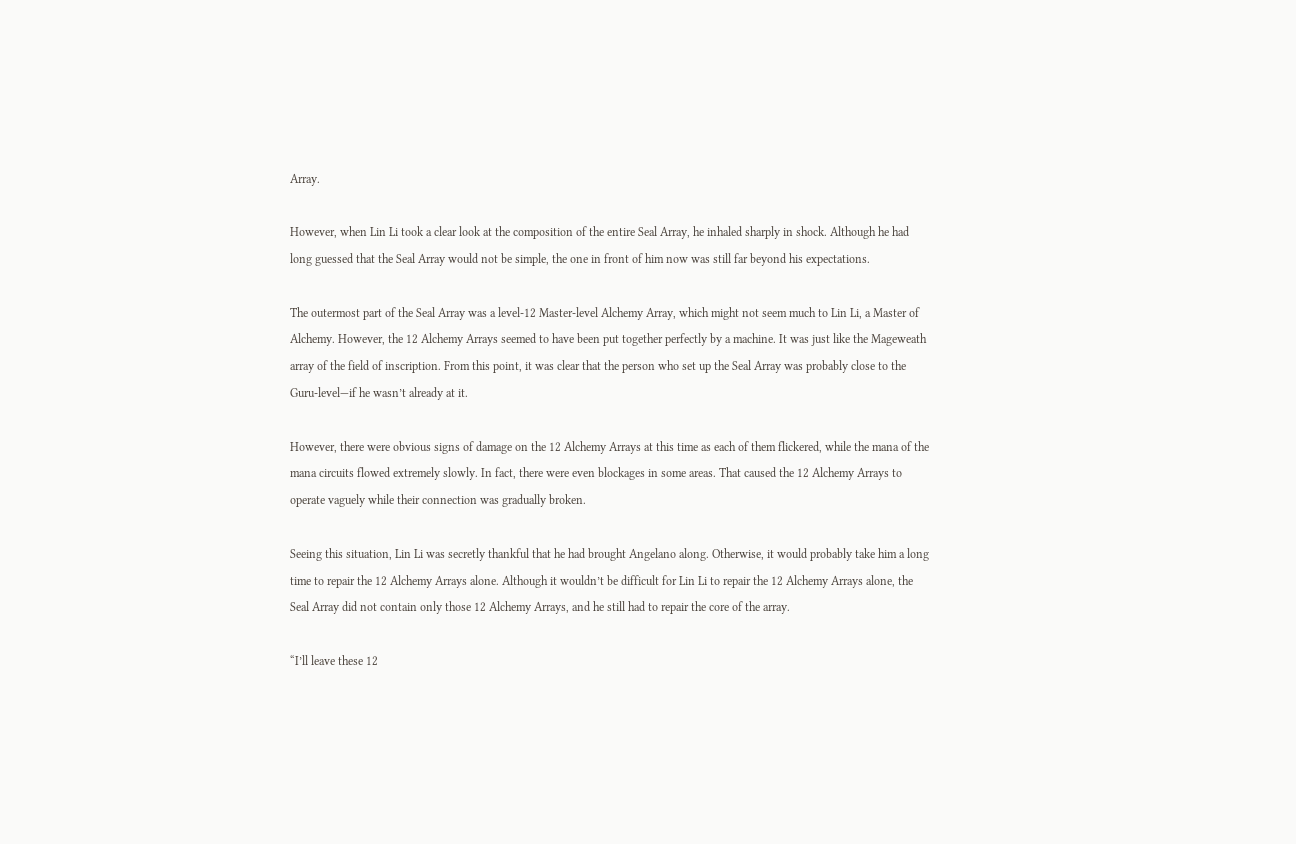Array.

However, when Lin Li took a clear look at the composition of the entire Seal Array, he inhaled sharply in shock. Although he had long guessed that the Seal Array would not be simple, the one in front of him now was still far beyond his expectations.

The outermost part of the Seal Array was a level-12 Master-level Alchemy Array, which might not seem much to Lin Li, a Master of Alchemy. However, the 12 Alchemy Arrays seemed to have been put together perfectly by a machine. It was just like the Mageweath array of the field of inscription. From this point, it was clear that the person who set up the Seal Array was probably close to the Guru-level—if he wasn’t already at it.

However, there were obvious signs of damage on the 12 Alchemy Arrays at this time as each of them flickered, while the mana of the mana circuits flowed extremely slowly. In fact, there were even blockages in some areas. That caused the 12 Alchemy Arrays to operate vaguely while their connection was gradually broken.

Seeing this situation, Lin Li was secretly thankful that he had brought Angelano along. Otherwise, it would probably take him a long time to repair the 12 Alchemy Arrays alone. Although it wouldn’t be difficult for Lin Li to repair the 12 Alchemy Arrays alone, the Seal Array did not contain only those 12 Alchemy Arrays, and he still had to repair the core of the array.

“I’ll leave these 12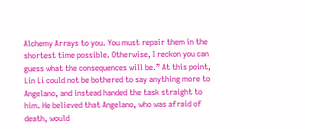Alchemy Arrays to you. You must repair them in the shortest time possible. Otherwise, I reckon you can guess what the consequences will be.” At this point, Lin Li could not be bothered to say anything more to Angelano, and instead handed the task straight to him. He believed that Angelano, who was afraid of death, would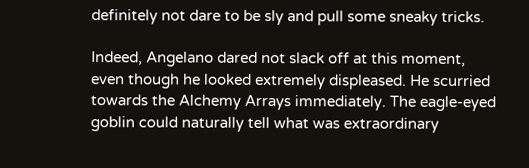definitely not dare to be sly and pull some sneaky tricks.

Indeed, Angelano dared not slack off at this moment, even though he looked extremely displeased. He scurried towards the Alchemy Arrays immediately. The eagle-eyed goblin could naturally tell what was extraordinary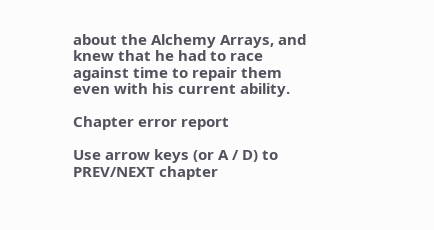about the Alchemy Arrays, and knew that he had to race against time to repair them even with his current ability.

Chapter error report

Use arrow keys (or A / D) to PREV/NEXT chapter